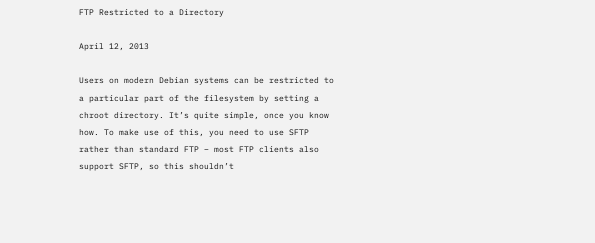FTP Restricted to a Directory

April 12, 2013

Users on modern Debian systems can be restricted to a particular part of the filesystem by setting a chroot directory. It’s quite simple, once you know how. To make use of this, you need to use SFTP rather than standard FTP – most FTP clients also support SFTP, so this shouldn’t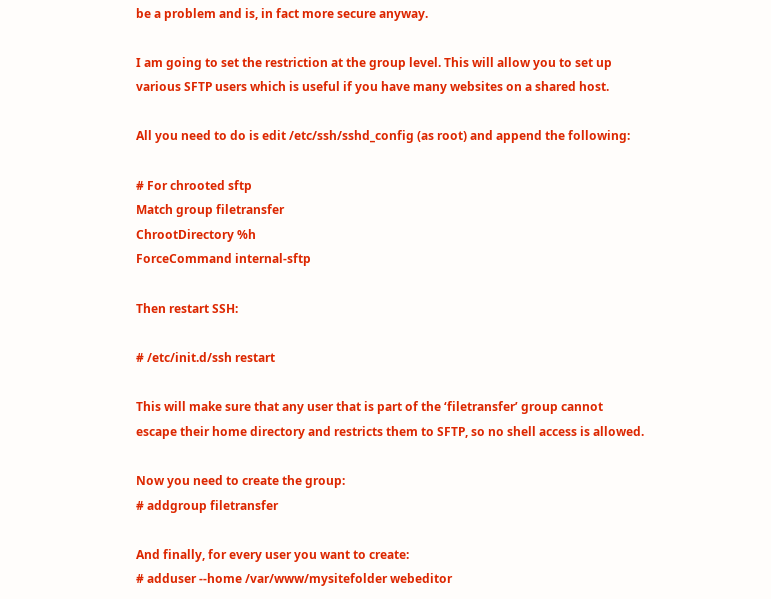be a problem and is, in fact more secure anyway.

I am going to set the restriction at the group level. This will allow you to set up various SFTP users which is useful if you have many websites on a shared host.

All you need to do is edit /etc/ssh/sshd_config (as root) and append the following:

# For chrooted sftp
Match group filetransfer
ChrootDirectory %h
ForceCommand internal-sftp

Then restart SSH:

# /etc/init.d/ssh restart

This will make sure that any user that is part of the ‘filetransfer’ group cannot escape their home directory and restricts them to SFTP, so no shell access is allowed.

Now you need to create the group:
# addgroup filetransfer

And finally, for every user you want to create:
# adduser --home /var/www/mysitefolder webeditor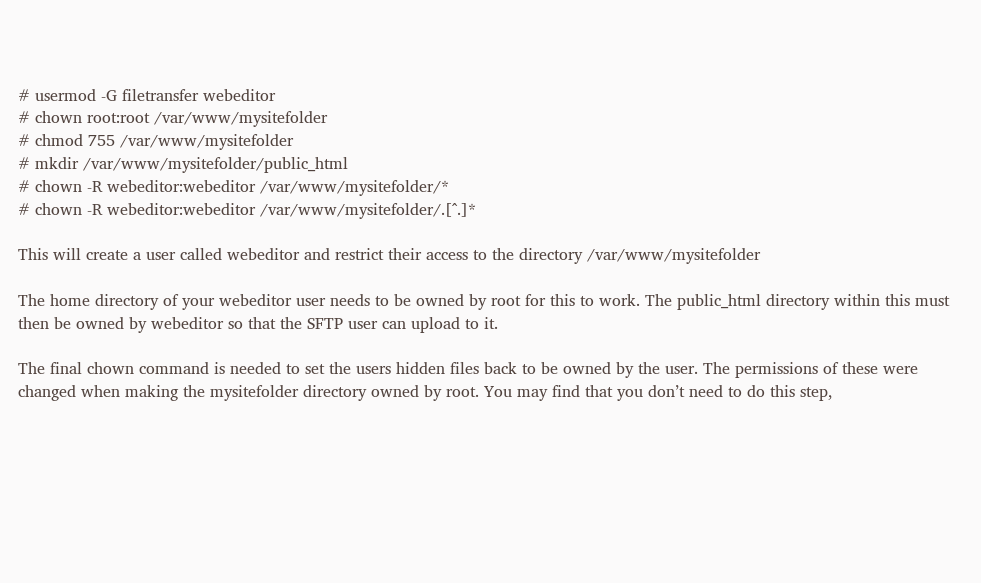# usermod -G filetransfer webeditor
# chown root:root /var/www/mysitefolder
# chmod 755 /var/www/mysitefolder
# mkdir /var/www/mysitefolder/public_html
# chown -R webeditor:webeditor /var/www/mysitefolder/*
# chown -R webeditor:webeditor /var/www/mysitefolder/.[^.]*

This will create a user called webeditor and restrict their access to the directory /var/www/mysitefolder

The home directory of your webeditor user needs to be owned by root for this to work. The public_html directory within this must then be owned by webeditor so that the SFTP user can upload to it.

The final chown command is needed to set the users hidden files back to be owned by the user. The permissions of these were changed when making the mysitefolder directory owned by root. You may find that you don’t need to do this step,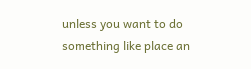unless you want to do something like place an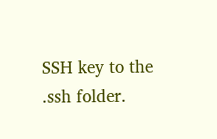SSH key to the .ssh folder.